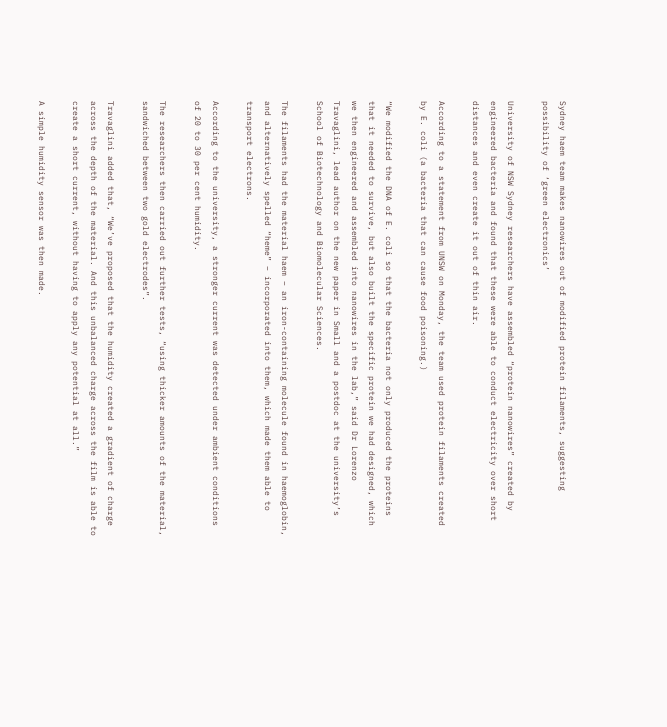Sydney haem team makes nanowires out of modified protein filaments, suggesting possibility of ‘green electronics’

University of NSW Sydney researchers have assembled “protein nanowires” created by engineered bacteria and found that these were able to conduct electricity over short distances and even create it out of thin air.

According to a statement from UNSW on Monday, the team used protein filaments created by E. coli (a bacteria that can cause food poisoning.)

“We modified the DNA of E. coli so that the bacteria not only produced the proteins that it needed to survive, but also built the specific protein we had designed, which we then engineered and assembled into nanowires in the lab,” said Dr Lorenzo Travaglini, lead author on the new paper in Small and a postdoc at the university’s School of Biotechnology and Biomolecular Sciences.

The filaments had the material haem – an iron-containing molecule found in haemoglobin, and alternatively spelled “heme” – incorporated into them, which made them able to transport electrons.

According to the university, a stronger current was detected under ambient conditions of 20 to 30 per cent humidity.

The researchers then carried out further tests, “using thicker amounts of the material, sandwiched between two gold electrodes”.

Travaglini added that, “We’ve proposed that the humidity created a gradient of charge across the depth of the material. And this unbalanced charge across the film is able to create a short current, without having to apply any potential at all.”

A simple humidity sensor was then made.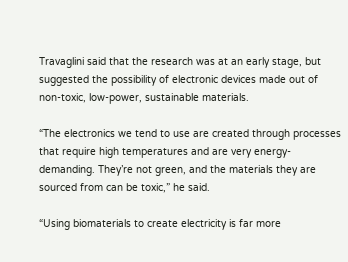Travaglini said that the research was at an early stage, but suggested the possibility of electronic devices made out of non-toxic, low-power, sustainable materials.

“The electronics we tend to use are created through processes that require high temperatures and are very energy-demanding. They’re not green, and the materials they are sourced from can be toxic,” he said.

“Using biomaterials to create electricity is far more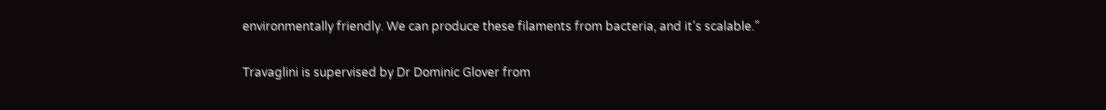environmentally friendly. We can produce these filaments from bacteria, and it’s scalable.”

Travaglini is supervised by Dr Dominic Glover from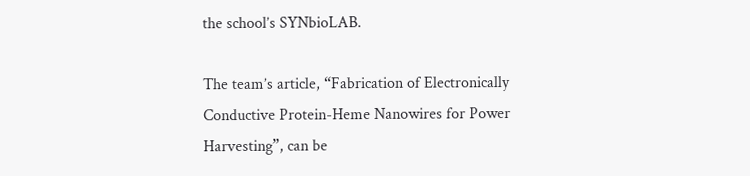the school’s SYNbioLAB.

The team’s article, “Fabrication of Electronically Conductive Protein-Heme Nanowires for Power Harvesting”, can be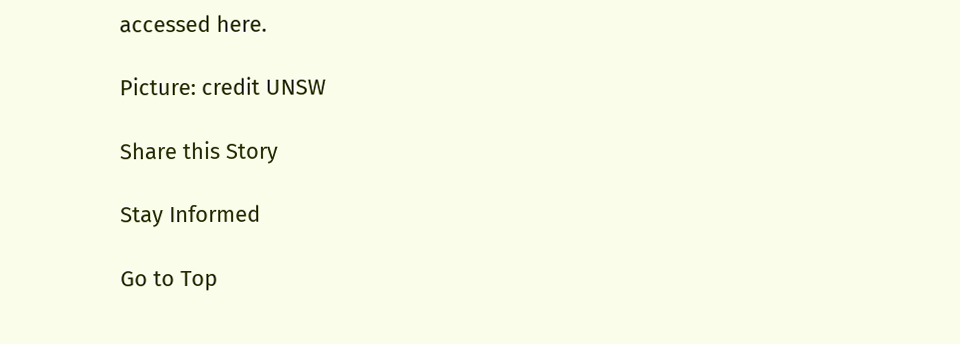accessed here.

Picture: credit UNSW

Share this Story

Stay Informed

Go to Top